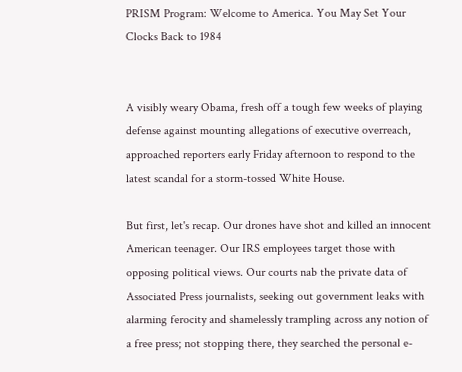PRISM Program: Welcome to America. You May Set Your Clocks Back to 1984


A visibly weary Obama, fresh off a tough few weeks of playing defense against mounting allegations of executive overreach, approached reporters early Friday afternoon to respond to the latest scandal for a storm-tossed White House.

But first, let's recap. Our drones have shot and killed an innocent American teenager. Our IRS employees target those with opposing political views. Our courts nab the private data of Associated Press journalists, seeking out government leaks with alarming ferocity and shamelessly trampling across any notion of a free press; not stopping there, they searched the personal e-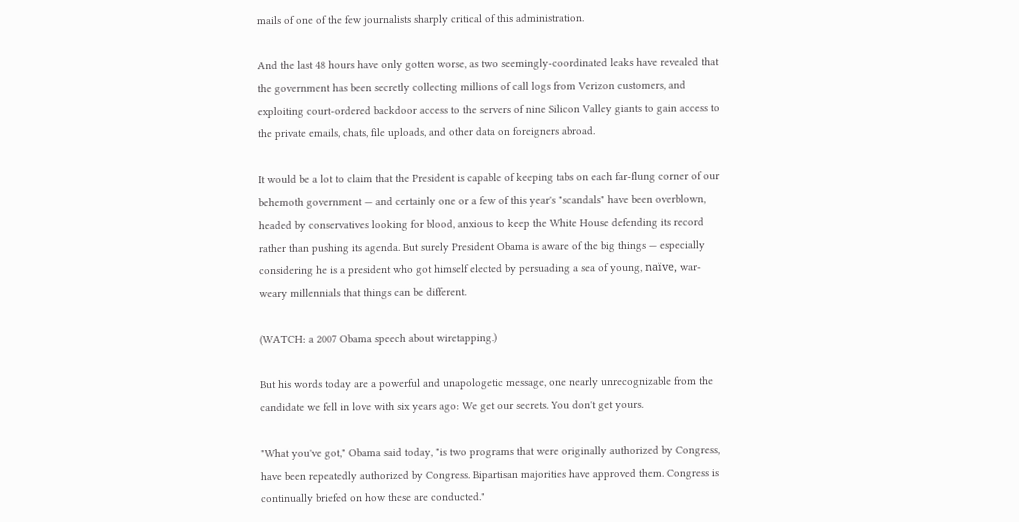mails of one of the few journalists sharply critical of this administration.

And the last 48 hours have only gotten worse, as two seemingly-coordinated leaks have revealed that the government has been secretly collecting millions of call logs from Verizon customers, and exploiting court-ordered backdoor access to the servers of nine Silicon Valley giants to gain access to the private emails, chats, file uploads, and other data on foreigners abroad.

It would be a lot to claim that the President is capable of keeping tabs on each far-flung corner of our behemoth government — and certainly one or a few of this year's "scandals" have been overblown, headed by conservatives looking for blood, anxious to keep the White House defending its record rather than pushing its agenda. But surely President Obama is aware of the big things — especially considering he is a president who got himself elected by persuading a sea of young, naïve, war-weary millennials that things can be different.

(WATCH: a 2007 Obama speech about wiretapping.)

But his words today are a powerful and unapologetic message, one nearly unrecognizable from the candidate we fell in love with six years ago: We get our secrets. You don't get yours.

"What you've got," Obama said today, "is two programs that were originally authorized by Congress, have been repeatedly authorized by Congress. Bipartisan majorities have approved them. Congress is continually briefed on how these are conducted."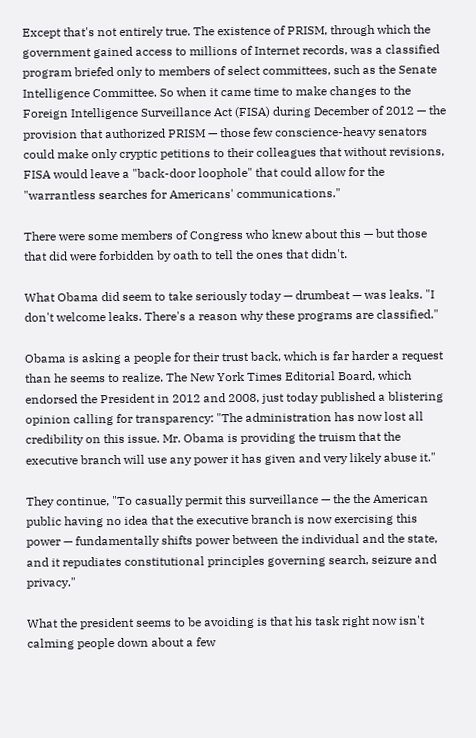Except that's not entirely true. The existence of PRISM, through which the government gained access to millions of Internet records, was a classified program briefed only to members of select committees, such as the Senate Intelligence Committee. So when it came time to make changes to the Foreign Intelligence Surveillance Act (FISA) during December of 2012 — the provision that authorized PRISM — those few conscience-heavy senators could make only cryptic petitions to their colleagues that without revisions, FISA would leave a "back-door loophole" that could allow for the "warrantless searches for Americans' communications."

There were some members of Congress who knew about this — but those that did were forbidden by oath to tell the ones that didn't.

What Obama did seem to take seriously today — drumbeat — was leaks. "I don't welcome leaks. There's a reason why these programs are classified."

Obama is asking a people for their trust back, which is far harder a request than he seems to realize. The New York Times Editorial Board, which endorsed the President in 2012 and 2008, just today published a blistering opinion calling for transparency: "The administration has now lost all credibility on this issue. Mr. Obama is providing the truism that the executive branch will use any power it has given and very likely abuse it."

They continue, "To casually permit this surveillance — the the American public having no idea that the executive branch is now exercising this power — fundamentally shifts power between the individual and the state, and it repudiates constitutional principles governing search, seizure and privacy."

What the president seems to be avoiding is that his task right now isn't calming people down about a few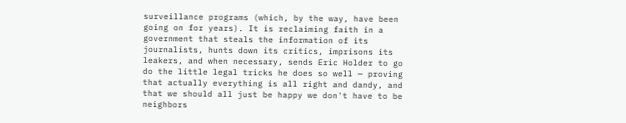surveillance programs (which, by the way, have been going on for years). It is reclaiming faith in a government that steals the information of its journalists, hunts down its critics, imprisons its leakers, and when necessary, sends Eric Holder to go do the little legal tricks he does so well — proving that actually everything is all right and dandy, and that we should all just be happy we don't have to be neighbors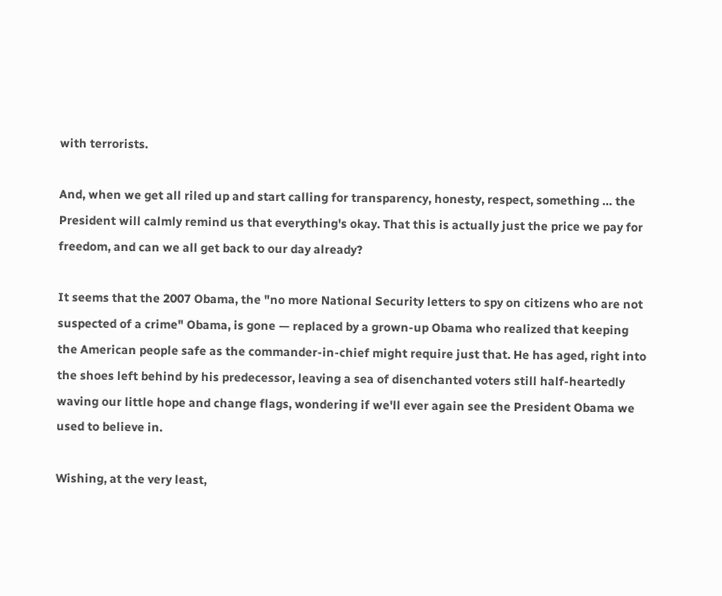with terrorists.

And, when we get all riled up and start calling for transparency, honesty, respect, something … the President will calmly remind us that everything's okay. That this is actually just the price we pay for freedom, and can we all get back to our day already?

It seems that the 2007 Obama, the "no more National Security letters to spy on citizens who are not suspected of a crime" Obama, is gone — replaced by a grown-up Obama who realized that keeping the American people safe as the commander-in-chief might require just that. He has aged, right into the shoes left behind by his predecessor, leaving a sea of disenchanted voters still half-heartedly waving our little hope and change flags, wondering if we'll ever again see the President Obama we used to believe in.

Wishing, at the very least,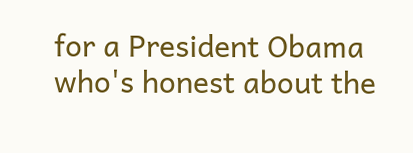for a President Obama who's honest about the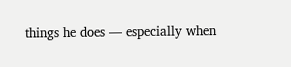things he does — especially when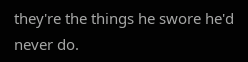they're the things he swore he'd never do.